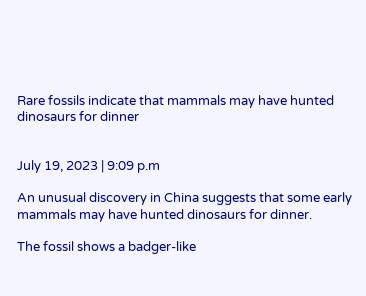Rare fossils indicate that mammals may have hunted dinosaurs for dinner


July 19, 2023 | 9:09 p.m

An unusual discovery in China suggests that some early mammals may have hunted dinosaurs for dinner.

The fossil shows a badger-like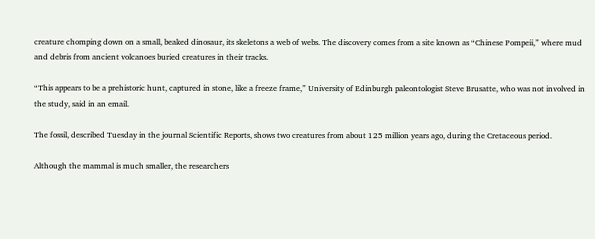creature chomping down on a small, beaked dinosaur, its skeletons a web of webs. The discovery comes from a site known as “Chinese Pompeii,” where mud and debris from ancient volcanoes buried creatures in their tracks.

“This appears to be a prehistoric hunt, captured in stone, like a freeze frame,” University of Edinburgh paleontologist Steve Brusatte, who was not involved in the study, said in an email.

The fossil, described Tuesday in the journal Scientific Reports, shows two creatures from about 125 million years ago, during the Cretaceous period.

Although the mammal is much smaller, the researchers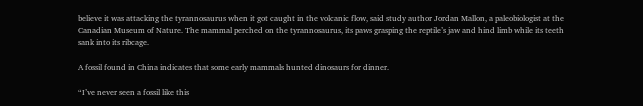believe it was attacking the tyrannosaurus when it got caught in the volcanic flow, said study author Jordan Mallon, a paleobiologist at the Canadian Museum of Nature. The mammal perched on the tyrannosaurus, its paws grasping the reptile’s jaw and hind limb while its teeth sank into its ribcage.

A fossil found in China indicates that some early mammals hunted dinosaurs for dinner.

“I’ve never seen a fossil like this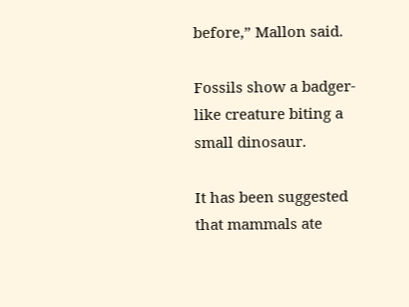before,” Mallon said.

Fossils show a badger-like creature biting a small dinosaur.

It has been suggested that mammals ate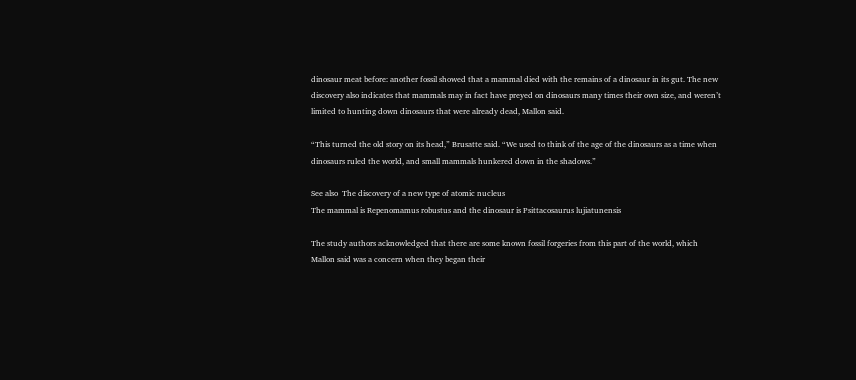dinosaur meat before: another fossil showed that a mammal died with the remains of a dinosaur in its gut. The new discovery also indicates that mammals may in fact have preyed on dinosaurs many times their own size, and weren’t limited to hunting down dinosaurs that were already dead, Mallon said.

“This turned the old story on its head,” Brusatte said. “We used to think of the age of the dinosaurs as a time when dinosaurs ruled the world, and small mammals hunkered down in the shadows.”

See also  The discovery of a new type of atomic nucleus
The mammal is Repenomamus robustus and the dinosaur is Psittacosaurus lujiatunensis

The study authors acknowledged that there are some known fossil forgeries from this part of the world, which Mallon said was a concern when they began their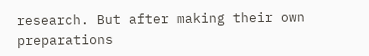research. But after making their own preparations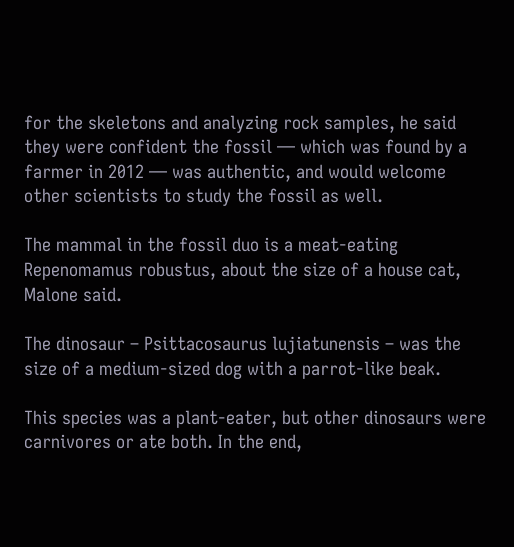for the skeletons and analyzing rock samples, he said they were confident the fossil — which was found by a farmer in 2012 — was authentic, and would welcome other scientists to study the fossil as well.

The mammal in the fossil duo is a meat-eating Repenomamus robustus, about the size of a house cat, Malone said.

The dinosaur – Psittacosaurus lujiatunensis – was the size of a medium-sized dog with a parrot-like beak.

This species was a plant-eater, but other dinosaurs were carnivores or ate both. In the end,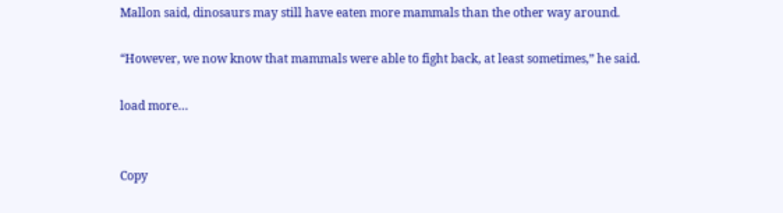Mallon said, dinosaurs may still have eaten more mammals than the other way around.

“However, we now know that mammals were able to fight back, at least sometimes,” he said.

load more…


Copy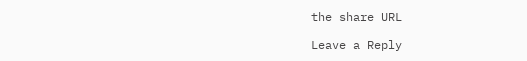the share URL

Leave a Reply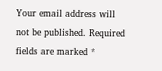Your email address will not be published. Required fields are marked *